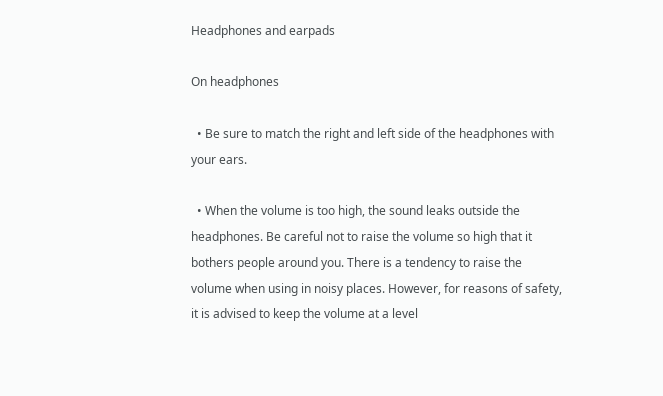Headphones and earpads

On headphones

  • Be sure to match the right and left side of the headphones with your ears.

  • When the volume is too high, the sound leaks outside the headphones. Be careful not to raise the volume so high that it bothers people around you. There is a tendency to raise the volume when using in noisy places. However, for reasons of safety, it is advised to keep the volume at a level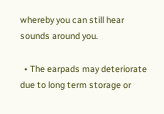whereby you can still hear sounds around you.

  • The earpads may deteriorate due to long term storage or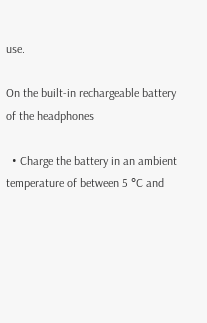use.

On the built-in rechargeable battery of the headphones

  • Charge the battery in an ambient temperature of between 5 °C and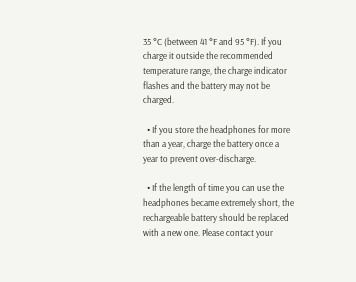35 °C (between 41 °F and 95 °F). If you charge it outside the recommended temperature range, the charge indicator flashes and the battery may not be charged.

  • If you store the headphones for more than a year, charge the battery once a year to prevent over-discharge.

  • If the length of time you can use the headphones became extremely short, the rechargeable battery should be replaced with a new one. Please contact your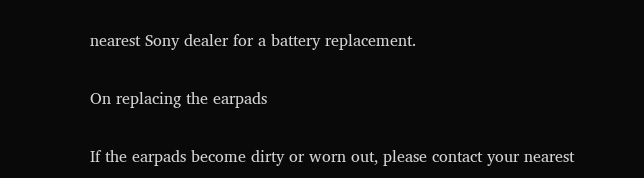nearest Sony dealer for a battery replacement.

On replacing the earpads

If the earpads become dirty or worn out, please contact your nearest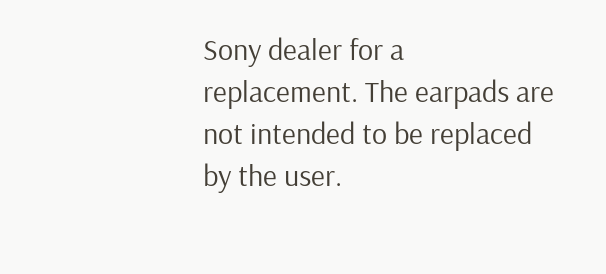Sony dealer for a replacement. The earpads are not intended to be replaced by the user.